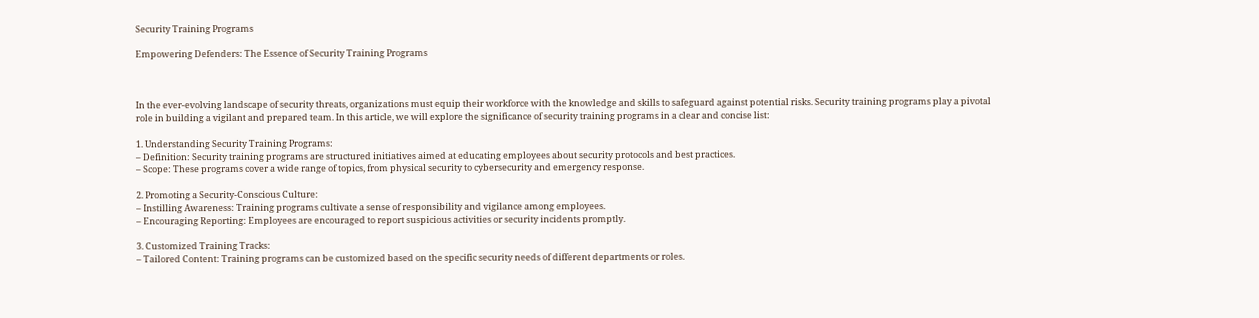Security Training Programs

Empowering Defenders: The Essence of Security Training Programs



In the ever-evolving landscape of security threats, organizations must equip their workforce with the knowledge and skills to safeguard against potential risks. Security training programs play a pivotal role in building a vigilant and prepared team. In this article, we will explore the significance of security training programs in a clear and concise list:

1. Understanding Security Training Programs:
– Definition: Security training programs are structured initiatives aimed at educating employees about security protocols and best practices.
– Scope: These programs cover a wide range of topics, from physical security to cybersecurity and emergency response.

2. Promoting a Security-Conscious Culture:
– Instilling Awareness: Training programs cultivate a sense of responsibility and vigilance among employees.
– Encouraging Reporting: Employees are encouraged to report suspicious activities or security incidents promptly.

3. Customized Training Tracks:
– Tailored Content: Training programs can be customized based on the specific security needs of different departments or roles.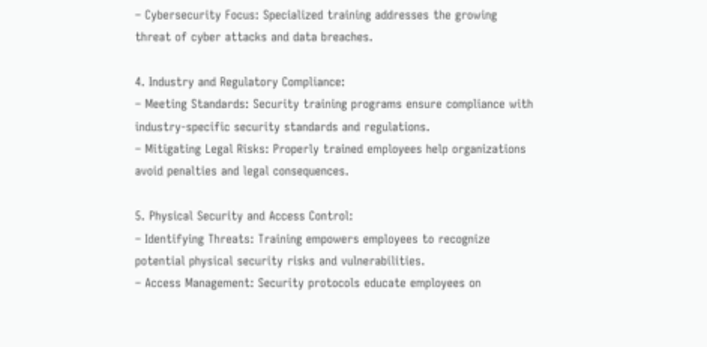– Cybersecurity Focus: Specialized training addresses the growing threat of cyber attacks and data breaches.

4. Industry and Regulatory Compliance:
– Meeting Standards: Security training programs ensure compliance with industry-specific security standards and regulations.
– Mitigating Legal Risks: Properly trained employees help organizations avoid penalties and legal consequences.

5. Physical Security and Access Control:
– Identifying Threats: Training empowers employees to recognize potential physical security risks and vulnerabilities.
– Access Management: Security protocols educate employees on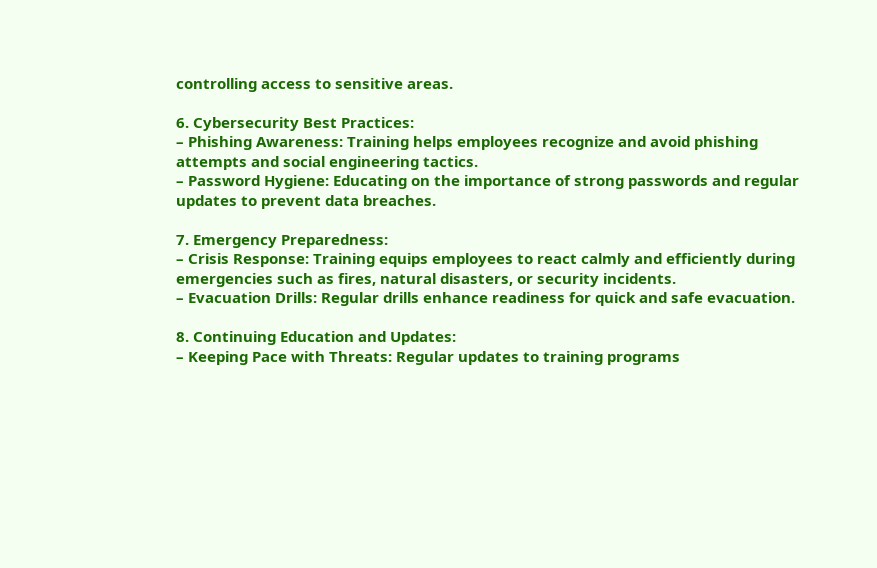controlling access to sensitive areas.

6. Cybersecurity Best Practices:
– Phishing Awareness: Training helps employees recognize and avoid phishing attempts and social engineering tactics.
– Password Hygiene: Educating on the importance of strong passwords and regular updates to prevent data breaches.

7. Emergency Preparedness:
– Crisis Response: Training equips employees to react calmly and efficiently during emergencies such as fires, natural disasters, or security incidents.
– Evacuation Drills: Regular drills enhance readiness for quick and safe evacuation.

8. Continuing Education and Updates:
– Keeping Pace with Threats: Regular updates to training programs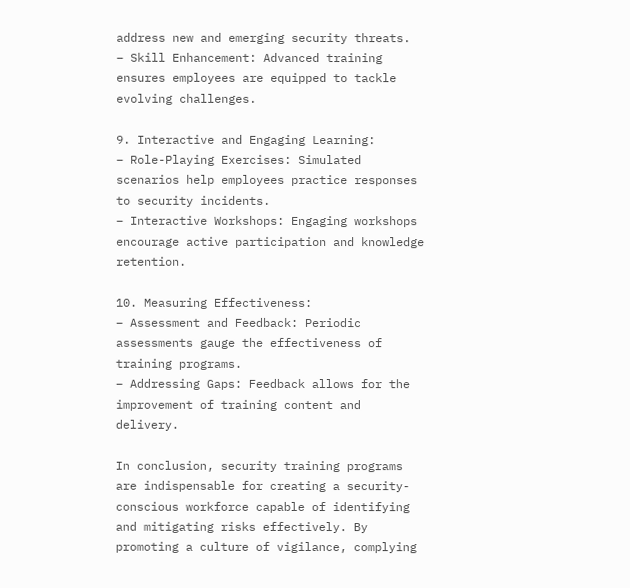address new and emerging security threats.
– Skill Enhancement: Advanced training ensures employees are equipped to tackle evolving challenges.

9. Interactive and Engaging Learning:
– Role-Playing Exercises: Simulated scenarios help employees practice responses to security incidents.
– Interactive Workshops: Engaging workshops encourage active participation and knowledge retention.

10. Measuring Effectiveness:
– Assessment and Feedback: Periodic assessments gauge the effectiveness of training programs.
– Addressing Gaps: Feedback allows for the improvement of training content and delivery.

In conclusion, security training programs are indispensable for creating a security-conscious workforce capable of identifying and mitigating risks effectively. By promoting a culture of vigilance, complying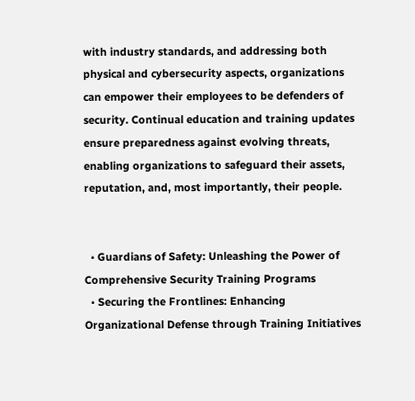with industry standards, and addressing both physical and cybersecurity aspects, organizations can empower their employees to be defenders of security. Continual education and training updates ensure preparedness against evolving threats, enabling organizations to safeguard their assets, reputation, and, most importantly, their people.


  • Guardians of Safety: Unleashing the Power of Comprehensive Security Training Programs
  • Securing the Frontlines: Enhancing Organizational Defense through Training Initiatives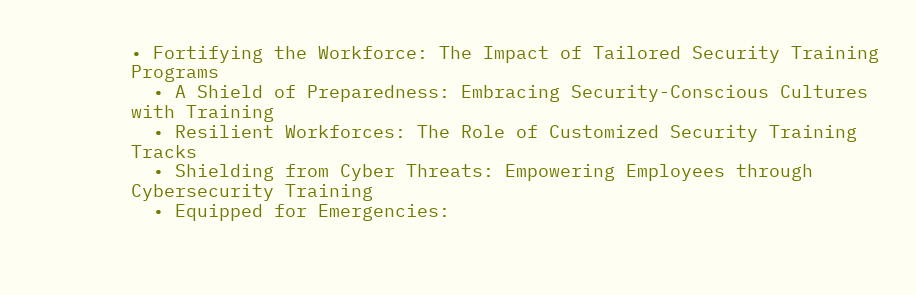• Fortifying the Workforce: The Impact of Tailored Security Training Programs
  • A Shield of Preparedness: Embracing Security-Conscious Cultures with Training
  • Resilient Workforces: The Role of Customized Security Training Tracks
  • Shielding from Cyber Threats: Empowering Employees through Cybersecurity Training
  • Equipped for Emergencies: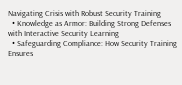Navigating Crisis with Robust Security Training
  • Knowledge as Armor: Building Strong Defenses with Interactive Security Learning
  • Safeguarding Compliance: How Security Training Ensures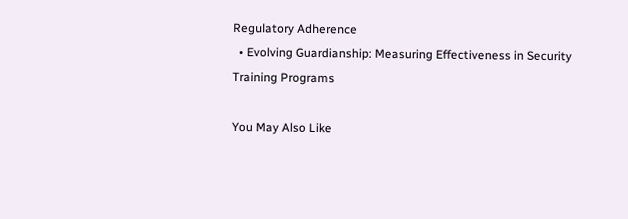Regulatory Adherence
  • Evolving Guardianship: Measuring Effectiveness in Security Training Programs

You May Also Like